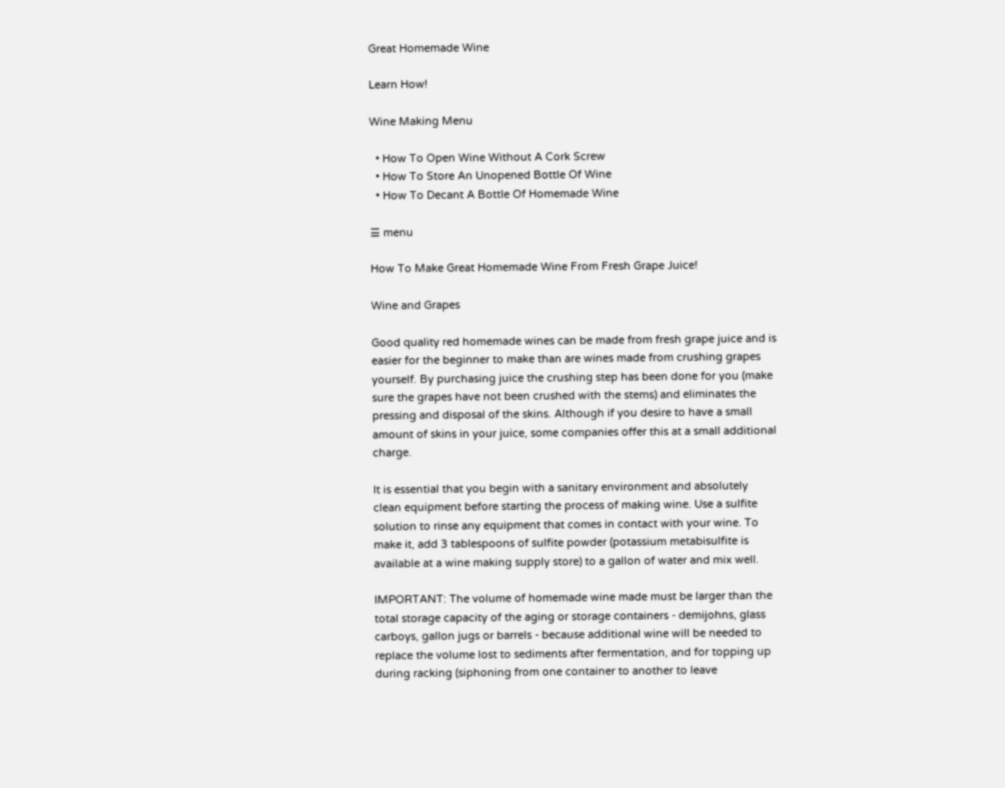Great Homemade Wine

Learn How!

Wine Making Menu

  • How To Open Wine Without A Cork Screw
  • How To Store An Unopened Bottle Of Wine
  • How To Decant A Bottle Of Homemade Wine

☰ menu

How To Make Great Homemade Wine From Fresh Grape Juice!

Wine and Grapes

Good quality red homemade wines can be made from fresh grape juice and is easier for the beginner to make than are wines made from crushing grapes yourself. By purchasing juice the crushing step has been done for you (make sure the grapes have not been crushed with the stems) and eliminates the pressing and disposal of the skins. Although if you desire to have a small amount of skins in your juice, some companies offer this at a small additional charge.

It is essential that you begin with a sanitary environment and absolutely clean equipment before starting the process of making wine. Use a sulfite solution to rinse any equipment that comes in contact with your wine. To make it, add 3 tablespoons of sulfite powder (potassium metabisulfite is available at a wine making supply store) to a gallon of water and mix well.

IMPORTANT: The volume of homemade wine made must be larger than the total storage capacity of the aging or storage containers - demijohns, glass carboys, gallon jugs or barrels - because additional wine will be needed to replace the volume lost to sediments after fermentation, and for topping up during racking (siphoning from one container to another to leave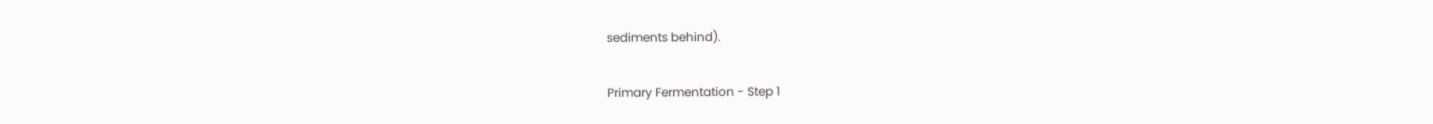sediments behind).

Primary Fermentation - Step 1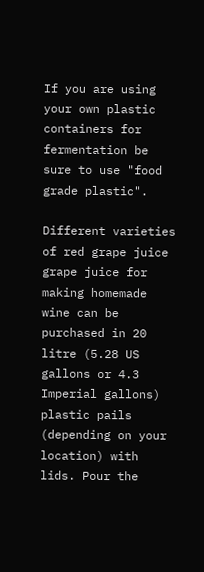If you are using your own plastic containers for fermentation be sure to use "food grade plastic".

Different varieties of red grape juice grape juice for making homemade wine can be purchased in 20 litre (5.28 US gallons or 4.3 Imperial gallons) plastic pails (depending on your location) with lids. Pour the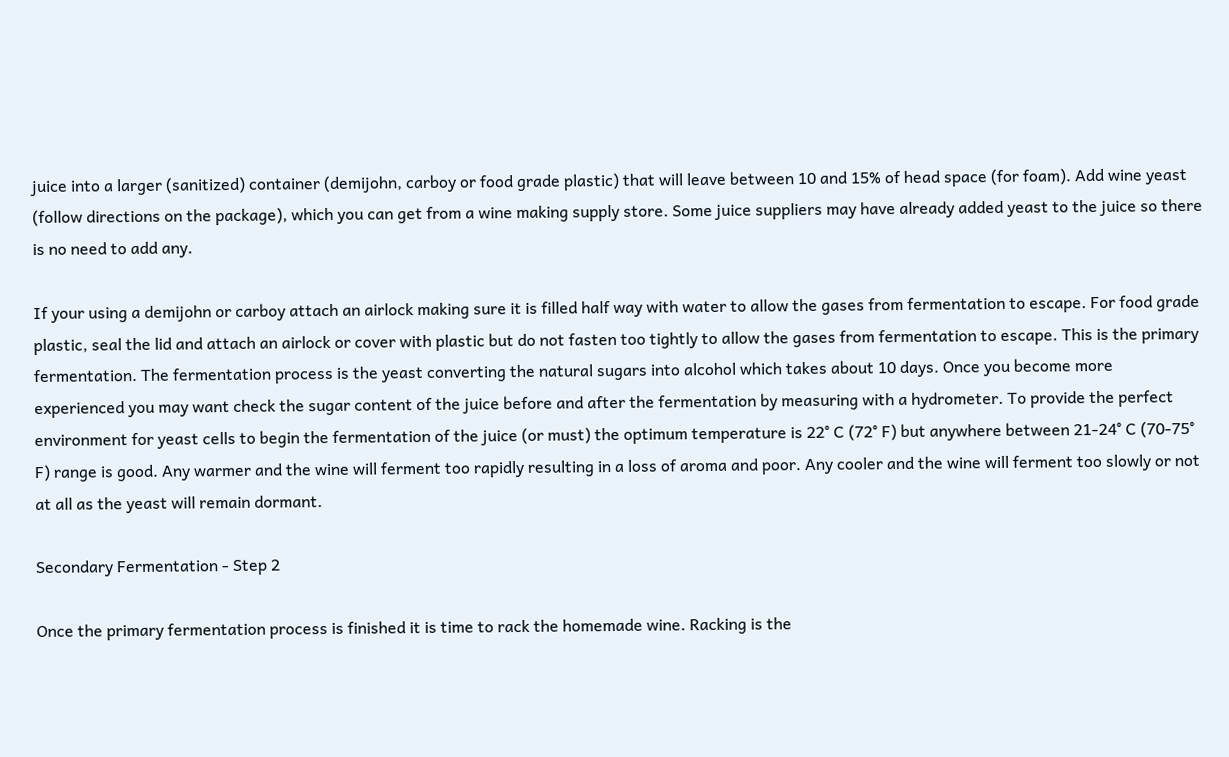juice into a larger (sanitized) container (demijohn, carboy or food grade plastic) that will leave between 10 and 15% of head space (for foam). Add wine yeast (follow directions on the package), which you can get from a wine making supply store. Some juice suppliers may have already added yeast to the juice so there is no need to add any.

If your using a demijohn or carboy attach an airlock making sure it is filled half way with water to allow the gases from fermentation to escape. For food grade plastic, seal the lid and attach an airlock or cover with plastic but do not fasten too tightly to allow the gases from fermentation to escape. This is the primary fermentation. The fermentation process is the yeast converting the natural sugars into alcohol which takes about 10 days. Once you become more experienced you may want check the sugar content of the juice before and after the fermentation by measuring with a hydrometer. To provide the perfect environment for yeast cells to begin the fermentation of the juice (or must) the optimum temperature is 22° C (72° F) but anywhere between 21-24° C (70-75° F) range is good. Any warmer and the wine will ferment too rapidly resulting in a loss of aroma and poor. Any cooler and the wine will ferment too slowly or not at all as the yeast will remain dormant.

Secondary Fermentation - Step 2

Once the primary fermentation process is finished it is time to rack the homemade wine. Racking is the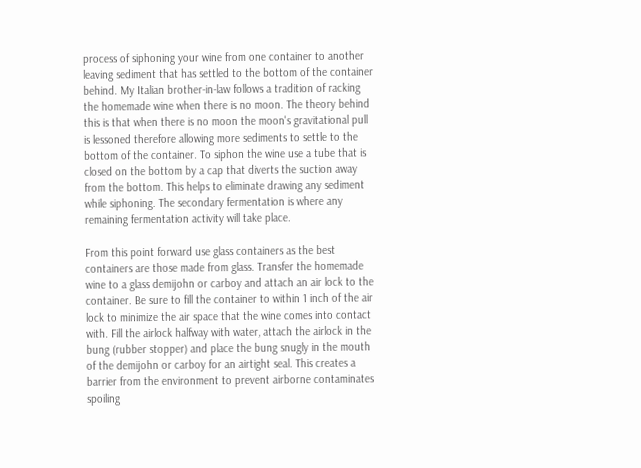process of siphoning your wine from one container to another leaving sediment that has settled to the bottom of the container behind. My Italian brother-in-law follows a tradition of racking the homemade wine when there is no moon. The theory behind this is that when there is no moon the moon's gravitational pull is lessoned therefore allowing more sediments to settle to the bottom of the container. To siphon the wine use a tube that is closed on the bottom by a cap that diverts the suction away from the bottom. This helps to eliminate drawing any sediment while siphoning. The secondary fermentation is where any remaining fermentation activity will take place.

From this point forward use glass containers as the best containers are those made from glass. Transfer the homemade wine to a glass demijohn or carboy and attach an air lock to the container. Be sure to fill the container to within 1 inch of the air lock to minimize the air space that the wine comes into contact with. Fill the airlock halfway with water, attach the airlock in the bung (rubber stopper) and place the bung snugly in the mouth of the demijohn or carboy for an airtight seal. This creates a barrier from the environment to prevent airborne contaminates spoiling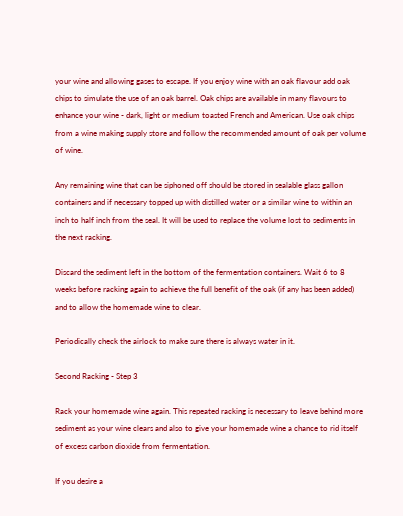your wine and allowing gases to escape. If you enjoy wine with an oak flavour add oak chips to simulate the use of an oak barrel. Oak chips are available in many flavours to enhance your wine - dark, light or medium toasted French and American. Use oak chips from a wine making supply store and follow the recommended amount of oak per volume of wine.

Any remaining wine that can be siphoned off should be stored in sealable glass gallon containers and if necessary topped up with distilled water or a similar wine to within an inch to half inch from the seal. It will be used to replace the volume lost to sediments in the next racking.

Discard the sediment left in the bottom of the fermentation containers. Wait 6 to 8 weeks before racking again to achieve the full benefit of the oak (if any has been added) and to allow the homemade wine to clear.

Periodically check the airlock to make sure there is always water in it.

Second Racking - Step 3

Rack your homemade wine again. This repeated racking is necessary to leave behind more sediment as your wine clears and also to give your homemade wine a chance to rid itself of excess carbon dioxide from fermentation.

If you desire a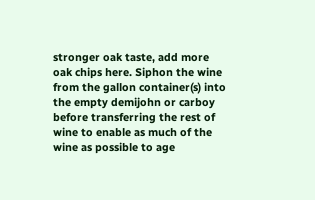stronger oak taste, add more oak chips here. Siphon the wine from the gallon container(s) into the empty demijohn or carboy before transferring the rest of wine to enable as much of the wine as possible to age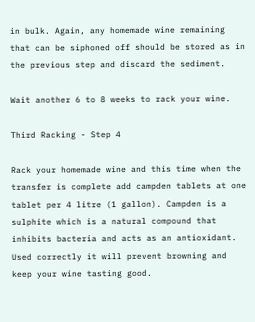in bulk. Again, any homemade wine remaining that can be siphoned off should be stored as in the previous step and discard the sediment.

Wait another 6 to 8 weeks to rack your wine.

Third Racking - Step 4

Rack your homemade wine and this time when the transfer is complete add campden tablets at one tablet per 4 litre (1 gallon). Campden is a sulphite which is a natural compound that inhibits bacteria and acts as an antioxidant. Used correctly it will prevent browning and keep your wine tasting good.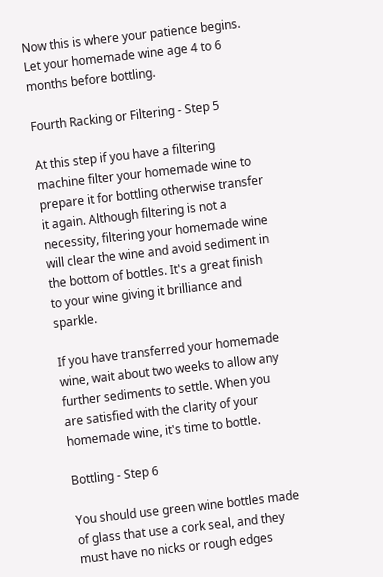Now this is where your patience begins. Let your homemade wine age 4 to 6 months before bottling.

Fourth Racking or Filtering - Step 5

At this step if you have a filtering machine filter your homemade wine to prepare it for bottling otherwise transfer it again. Although filtering is not a necessity, filtering your homemade wine will clear the wine and avoid sediment in the bottom of bottles. It's a great finish to your wine giving it brilliance and sparkle.

If you have transferred your homemade wine, wait about two weeks to allow any further sediments to settle. When you are satisfied with the clarity of your homemade wine, it's time to bottle.

Bottling - Step 6

You should use green wine bottles made of glass that use a cork seal, and they must have no nicks or rough edges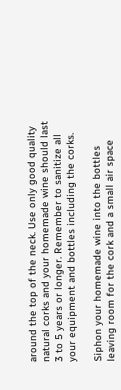around the top of the neck. Use only good quality natural corks and your homemade wine should last 3 to 5 years or longer. Remember to sanitize all your equipment and bottles including the corks.

Siphon your homemade wine into the bottles leaving room for the cork and a small air space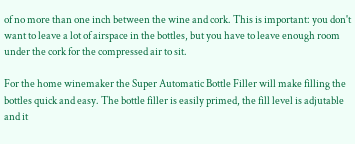of no more than one inch between the wine and cork. This is important: you don't want to leave a lot of airspace in the bottles, but you have to leave enough room under the cork for the compressed air to sit.

For the home winemaker the Super Automatic Bottle Filler will make filling the bottles quick and easy. The bottle filler is easily primed, the fill level is adjutable and it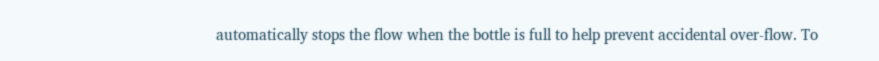automatically stops the flow when the bottle is full to help prevent accidental over-flow. To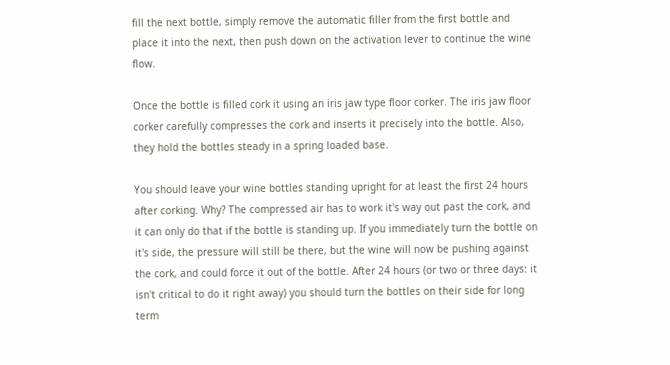fill the next bottle, simply remove the automatic filler from the first bottle and place it into the next, then push down on the activation lever to continue the wine flow.

Once the bottle is filled cork it using an iris jaw type floor corker. The iris jaw floor corker carefully compresses the cork and inserts it precisely into the bottle. Also, they hold the bottles steady in a spring loaded base.

You should leave your wine bottles standing upright for at least the first 24 hours after corking. Why? The compressed air has to work it's way out past the cork, and it can only do that if the bottle is standing up. If you immediately turn the bottle on it's side, the pressure will still be there, but the wine will now be pushing against the cork, and could force it out of the bottle. After 24 hours (or two or three days: it isn't critical to do it right away) you should turn the bottles on their side for long term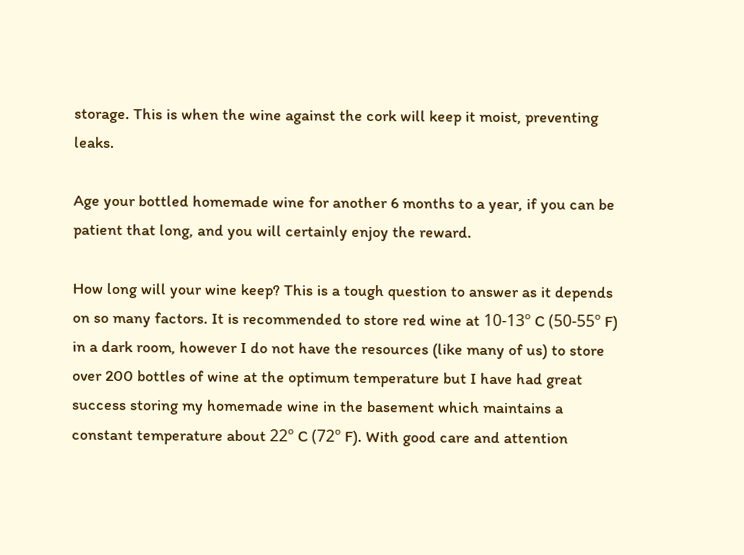storage. This is when the wine against the cork will keep it moist, preventing leaks.

Age your bottled homemade wine for another 6 months to a year, if you can be patient that long, and you will certainly enjoy the reward.

How long will your wine keep? This is a tough question to answer as it depends on so many factors. It is recommended to store red wine at 10-13º C (50-55º F) in a dark room, however I do not have the resources (like many of us) to store over 200 bottles of wine at the optimum temperature but I have had great success storing my homemade wine in the basement which maintains a constant temperature about 22º C (72º F). With good care and attention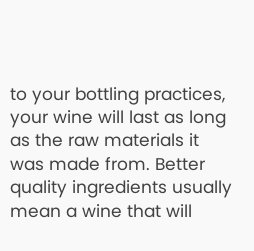to your bottling practices, your wine will last as long as the raw materials it was made from. Better quality ingredients usually mean a wine that will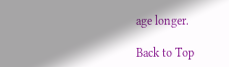age longer.

Back to Top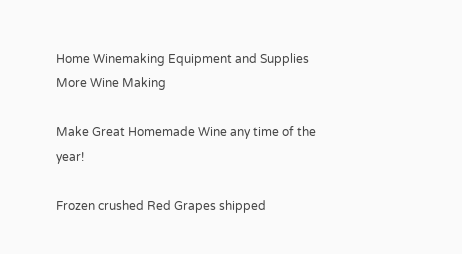Home Winemaking Equipment and Supplies
More Wine Making

Make Great Homemade Wine any time of the year!

Frozen crushed Red Grapes shipped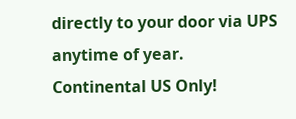directly to your door via UPS anytime of year.
Continental US Only!